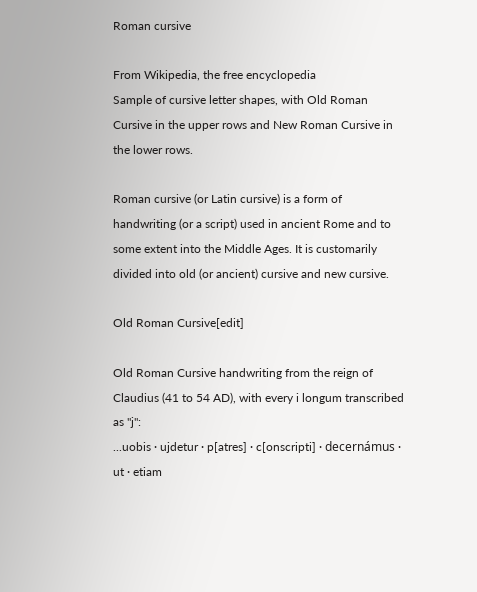Roman cursive

From Wikipedia, the free encyclopedia
Sample of cursive letter shapes, with Old Roman Cursive in the upper rows and New Roman Cursive in the lower rows.

Roman cursive (or Latin cursive) is a form of handwriting (or a script) used in ancient Rome and to some extent into the Middle Ages. It is customarily divided into old (or ancient) cursive and new cursive.

Old Roman Cursive[edit]

Old Roman Cursive handwriting from the reign of Claudius (41 to 54 AD), with every i longum transcribed as "j":
...uobis · ujdetur · p[atres] · c[onscripti] · decernámus · ut · etiam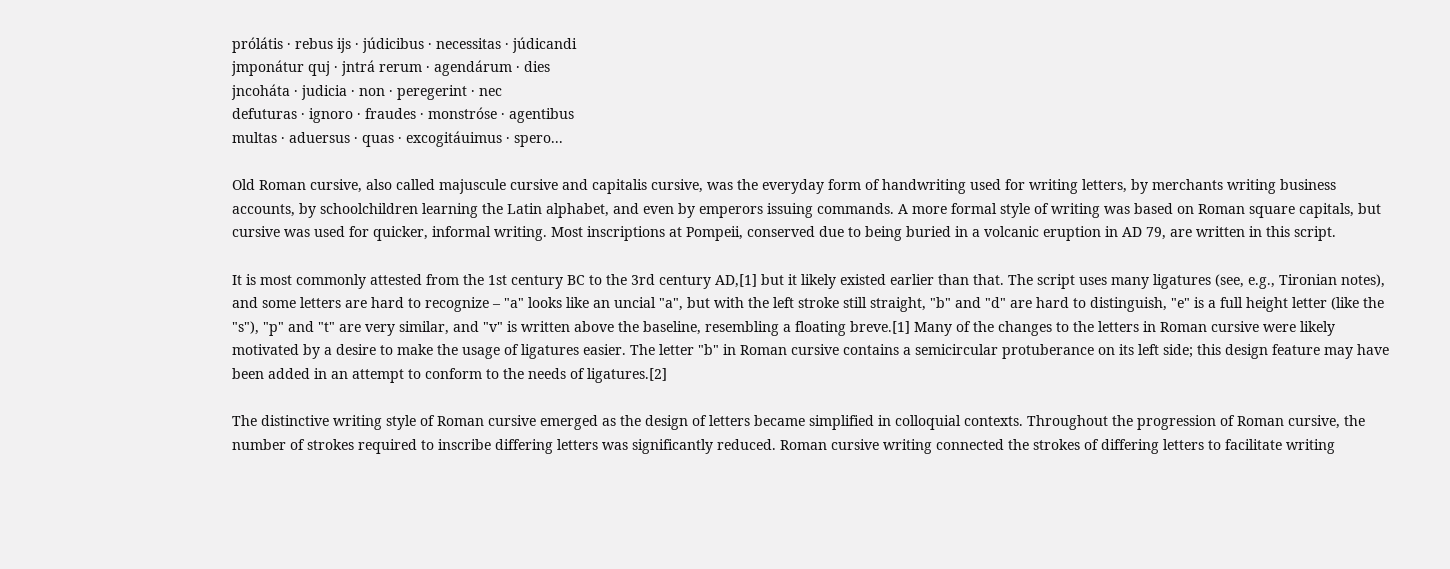prólátis · rebus ijs · júdicibus · necessitas · júdicandi
jmponátur quj · jntrá rerum · agendárum · dies
jncoháta · judicia · non · peregerint · nec
defuturas · ignoro · fraudes · monstróse · agentibus
multas · aduersus · quas · excogitáuimus · spero...

Old Roman cursive, also called majuscule cursive and capitalis cursive, was the everyday form of handwriting used for writing letters, by merchants writing business accounts, by schoolchildren learning the Latin alphabet, and even by emperors issuing commands. A more formal style of writing was based on Roman square capitals, but cursive was used for quicker, informal writing. Most inscriptions at Pompeii, conserved due to being buried in a volcanic eruption in AD 79, are written in this script.

It is most commonly attested from the 1st century BC to the 3rd century AD,[1] but it likely existed earlier than that. The script uses many ligatures (see, e.g., Tironian notes), and some letters are hard to recognize – "a" looks like an uncial "a", but with the left stroke still straight, "b" and "d" are hard to distinguish, "e" is a full height letter (like the "s"), "p" and "t" are very similar, and "v" is written above the baseline, resembling a floating breve.[1] Many of the changes to the letters in Roman cursive were likely motivated by a desire to make the usage of ligatures easier. The letter "b" in Roman cursive contains a semicircular protuberance on its left side; this design feature may have been added in an attempt to conform to the needs of ligatures.[2]

The distinctive writing style of Roman cursive emerged as the design of letters became simplified in colloquial contexts. Throughout the progression of Roman cursive, the number of strokes required to inscribe differing letters was significantly reduced. Roman cursive writing connected the strokes of differing letters to facilitate writing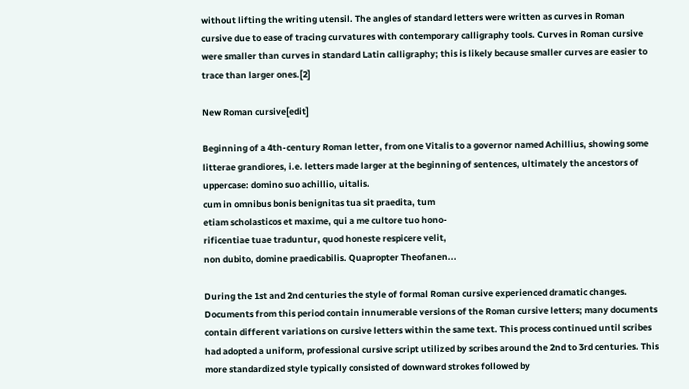without lifting the writing utensil. The angles of standard letters were written as curves in Roman cursive due to ease of tracing curvatures with contemporary calligraphy tools. Curves in Roman cursive were smaller than curves in standard Latin calligraphy; this is likely because smaller curves are easier to trace than larger ones.[2]

New Roman cursive[edit]

Beginning of a 4th-century Roman letter, from one Vitalis to a governor named Achillius, showing some litterae grandiores, i.e. letters made larger at the beginning of sentences, ultimately the ancestors of uppercase: domino suo achillio, uitalis.
cum in omnibus bonis benignitas tua sit praedita, tum
etiam scholasticos et maxime, qui a me cultore tuo hono-
rificentiae tuae traduntur, quod honeste respicere velit,
non dubito, domine praedicabilis. Quapropter Theofanen...

During the 1st and 2nd centuries the style of formal Roman cursive experienced dramatic changes. Documents from this period contain innumerable versions of the Roman cursive letters; many documents contain different variations on cursive letters within the same text. This process continued until scribes had adopted a uniform, professional cursive script utilized by scribes around the 2nd to 3rd centuries. This more standardized style typically consisted of downward strokes followed by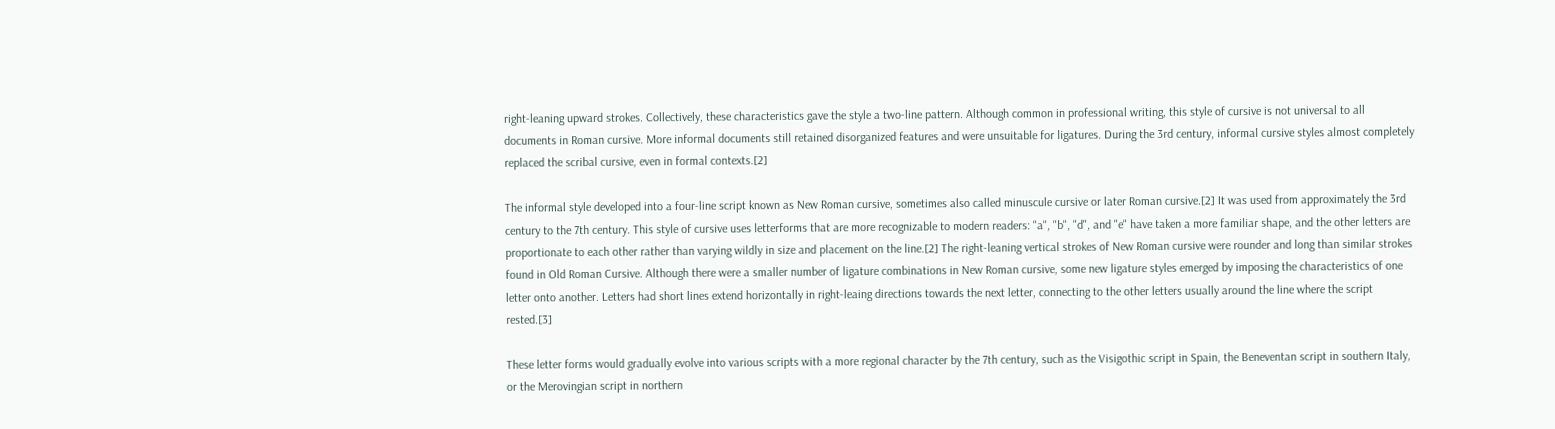right-leaning upward strokes. Collectively, these characteristics gave the style a two-line pattern. Although common in professional writing, this style of cursive is not universal to all documents in Roman cursive. More informal documents still retained disorganized features and were unsuitable for ligatures. During the 3rd century, informal cursive styles almost completely replaced the scribal cursive, even in formal contexts.[2]

The informal style developed into a four-line script known as New Roman cursive, sometimes also called minuscule cursive or later Roman cursive.[2] It was used from approximately the 3rd century to the 7th century. This style of cursive uses letterforms that are more recognizable to modern readers: "a", "b", "d", and "e" have taken a more familiar shape, and the other letters are proportionate to each other rather than varying wildly in size and placement on the line.[2] The right-leaning vertical strokes of New Roman cursive were rounder and long than similar strokes found in Old Roman Cursive. Although there were a smaller number of ligature combinations in New Roman cursive, some new ligature styles emerged by imposing the characteristics of one letter onto another. Letters had short lines extend horizontally in right-leaing directions towards the next letter, connecting to the other letters usually around the line where the script rested.[3]

These letter forms would gradually evolve into various scripts with a more regional character by the 7th century, such as the Visigothic script in Spain, the Beneventan script in southern Italy, or the Merovingian script in northern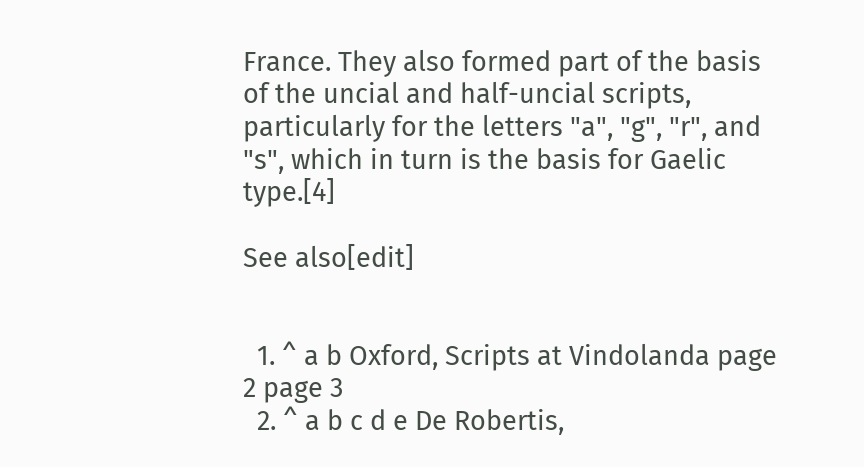France. They also formed part of the basis of the uncial and half-uncial scripts, particularly for the letters "a", "g", "r", and "s", which in turn is the basis for Gaelic type.[4]

See also[edit]


  1. ^ a b Oxford, Scripts at Vindolanda page 2 page 3
  2. ^ a b c d e De Robertis,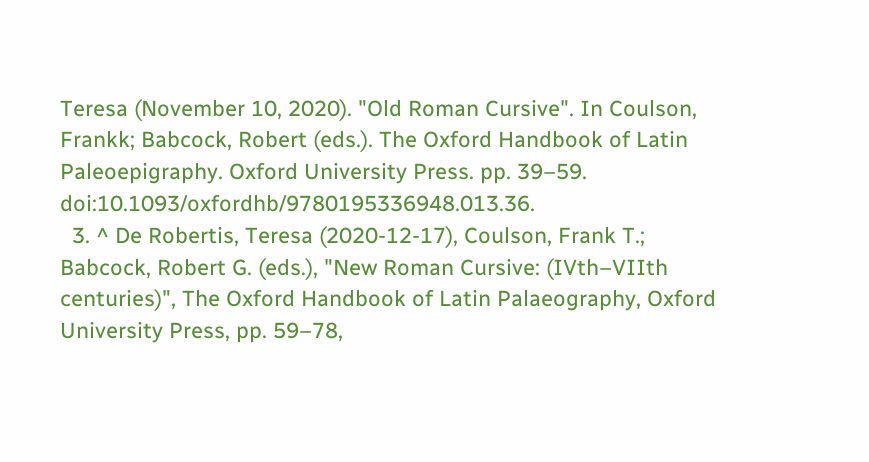Teresa (November 10, 2020). "Old Roman Cursive". In Coulson, Frankk; Babcock, Robert (eds.). The Oxford Handbook of Latin Paleoepigraphy. Oxford University Press. pp. 39–59. doi:10.1093/oxfordhb/9780195336948.013.36.
  3. ^ De Robertis, Teresa (2020-12-17), Coulson, Frank T.; Babcock, Robert G. (eds.), "New Roman Cursive: (IVth–VIIth centuries)", The Oxford Handbook of Latin Palaeography, Oxford University Press, pp. 59–78,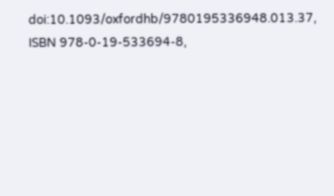doi:10.1093/oxfordhb/9780195336948.013.37, ISBN 978-0-19-533694-8,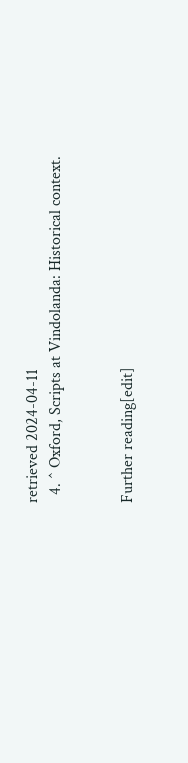retrieved 2024-04-11
  4. ^ Oxford, Scripts at Vindolanda: Historical context.


Further reading[edit]